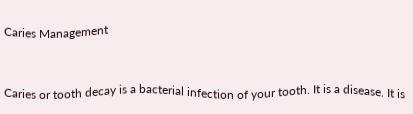Caries Management


Caries or tooth decay is a bacterial infection of your tooth. It is a disease. It is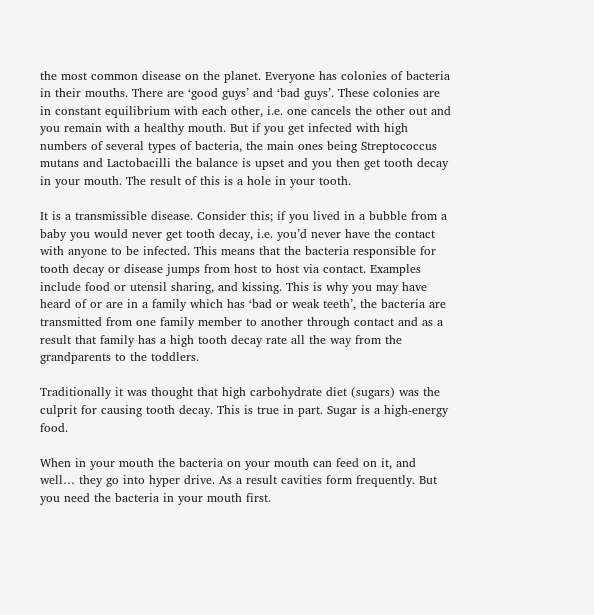the most common disease on the planet. Everyone has colonies of bacteria in their mouths. There are ‘good guys’ and ‘bad guys’. These colonies are in constant equilibrium with each other, i.e. one cancels the other out and you remain with a healthy mouth. But if you get infected with high numbers of several types of bacteria, the main ones being Streptococcus mutans and Lactobacilli the balance is upset and you then get tooth decay in your mouth. The result of this is a hole in your tooth.

It is a transmissible disease. Consider this; if you lived in a bubble from a baby you would never get tooth decay, i.e. you’d never have the contact with anyone to be infected. This means that the bacteria responsible for tooth decay or disease jumps from host to host via contact. Examples include food or utensil sharing, and kissing. This is why you may have heard of or are in a family which has ‘bad or weak teeth’, the bacteria are transmitted from one family member to another through contact and as a result that family has a high tooth decay rate all the way from the grandparents to the toddlers.

Traditionally it was thought that high carbohydrate diet (sugars) was the culprit for causing tooth decay. This is true in part. Sugar is a high-energy food.

When in your mouth the bacteria on your mouth can feed on it, and well… they go into hyper drive. As a result cavities form frequently. But you need the bacteria in your mouth first.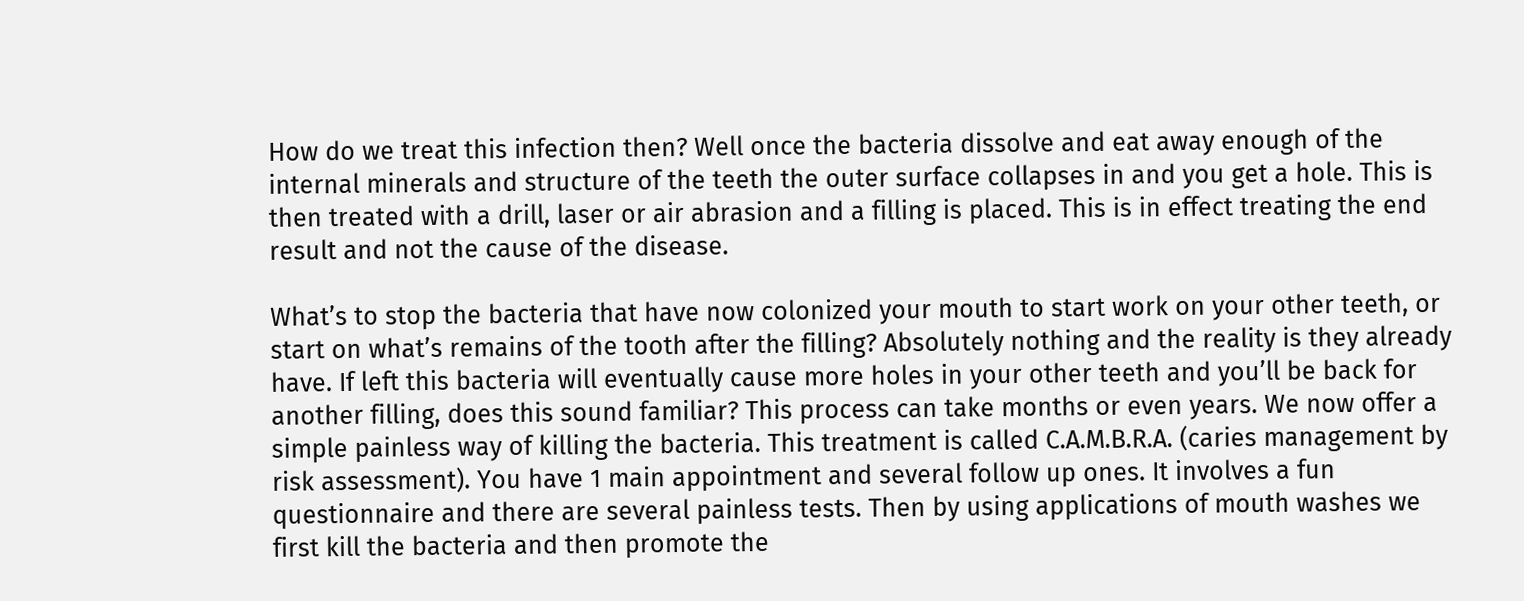How do we treat this infection then? Well once the bacteria dissolve and eat away enough of the internal minerals and structure of the teeth the outer surface collapses in and you get a hole. This is then treated with a drill, laser or air abrasion and a filling is placed. This is in effect treating the end result and not the cause of the disease.

What’s to stop the bacteria that have now colonized your mouth to start work on your other teeth, or start on what’s remains of the tooth after the filling? Absolutely nothing and the reality is they already have. If left this bacteria will eventually cause more holes in your other teeth and you’ll be back for another filling, does this sound familiar? This process can take months or even years. We now offer a simple painless way of killing the bacteria. This treatment is called C.A.M.B.R.A. (caries management by risk assessment). You have 1 main appointment and several follow up ones. It involves a fun questionnaire and there are several painless tests. Then by using applications of mouth washes we first kill the bacteria and then promote the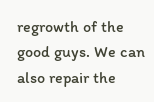regrowth of the good guys. We can also repair the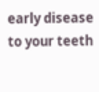early disease to your teeth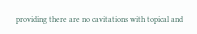providing there are no cavitations with topical and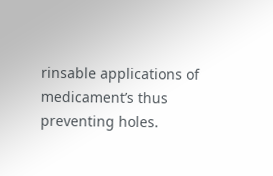rinsable applications of medicament’s thus preventing holes.